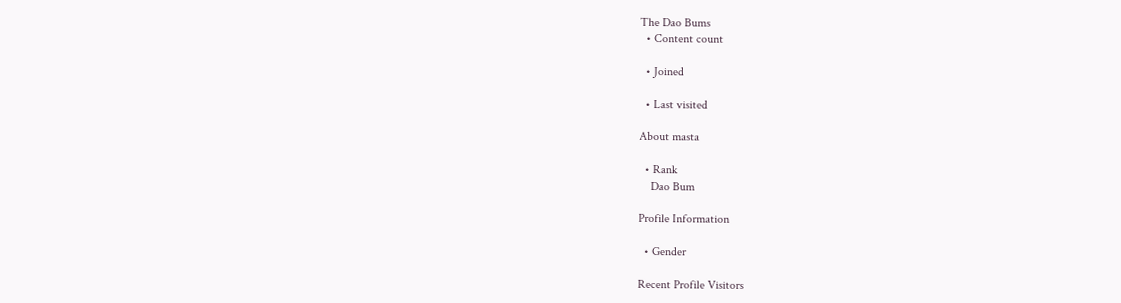The Dao Bums
  • Content count

  • Joined

  • Last visited

About masta

  • Rank
    Dao Bum

Profile Information

  • Gender

Recent Profile Visitors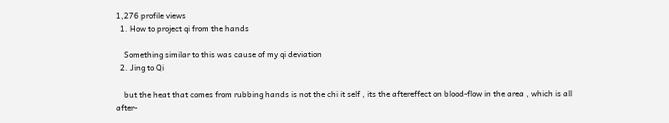1,276 profile views
  1. How to project qi from the hands

    Something similar to this was cause of my qi deviation
  2. Jing to Qi

    but the heat that comes from rubbing hands is not the chi it self , its the aftereffect on blood-flow in the area , which is all after-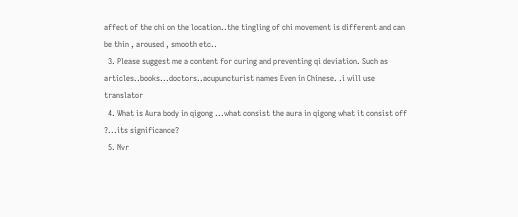affect of the chi on the location..the tingling of chi movement is different and can be thin , aroused , smooth etc..
  3. Please suggest me a content for curing and preventing qi deviation. Such as articles..books...doctors..acupuncturist names Even in Chinese. .i will use translator
  4. What is Aura body in qigong ...what consist the aura in qigong what it consist off ?...its significance?
  5. Nvr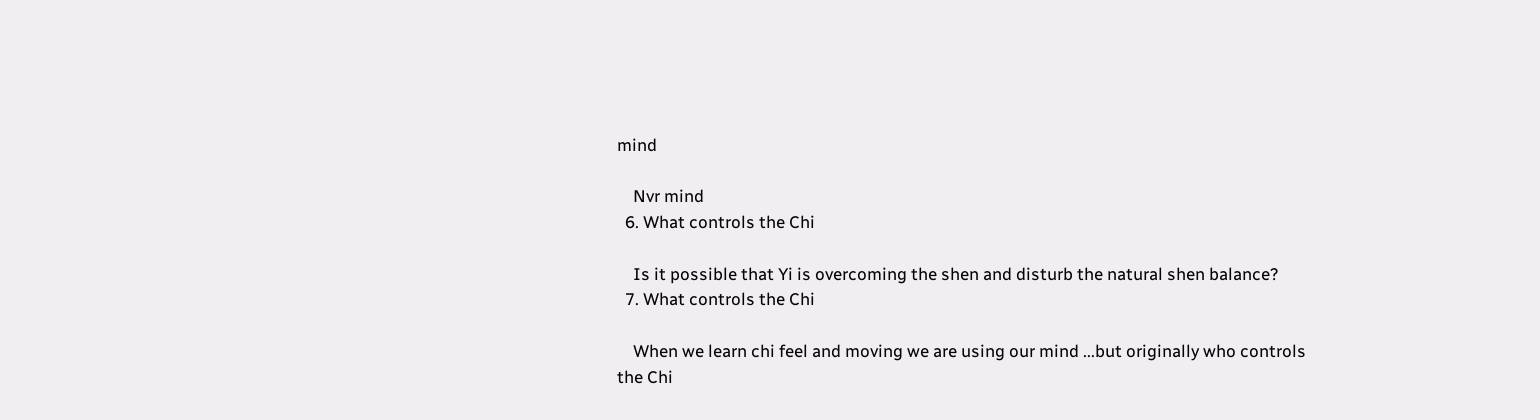mind

    Nvr mind
  6. What controls the Chi

    Is it possible that Yi is overcoming the shen and disturb the natural shen balance?
  7. What controls the Chi

    When we learn chi feel and moving we are using our mind ...but originally who controls the Chi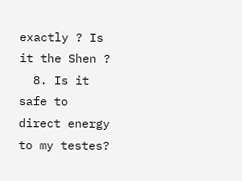exactly ? Is it the Shen ?
  8. Is it safe to direct energy to my testes?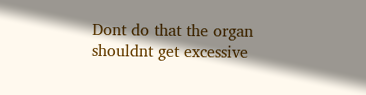Dont do that the organ shouldnt get excessive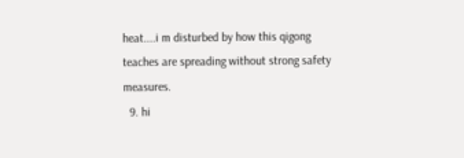heat....i m disturbed by how this qigong teaches are spreading without strong safety measures.
  9. hi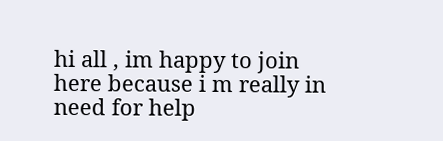hi all , im happy to join here because i m really in need for help